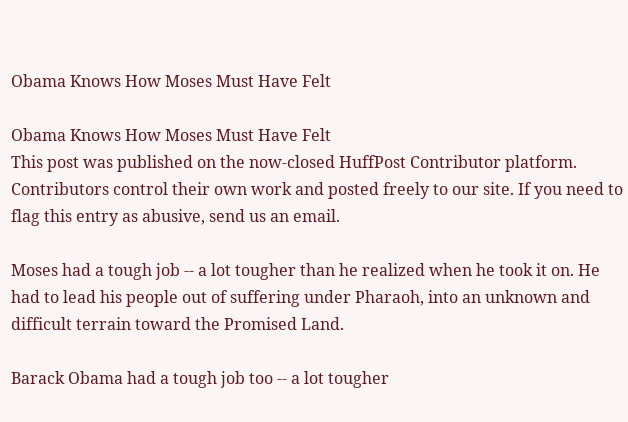Obama Knows How Moses Must Have Felt

Obama Knows How Moses Must Have Felt
This post was published on the now-closed HuffPost Contributor platform. Contributors control their own work and posted freely to our site. If you need to flag this entry as abusive, send us an email.

Moses had a tough job -- a lot tougher than he realized when he took it on. He had to lead his people out of suffering under Pharaoh, into an unknown and difficult terrain toward the Promised Land.

Barack Obama had a tough job too -- a lot tougher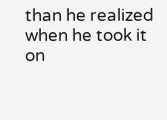than he realized when he took it on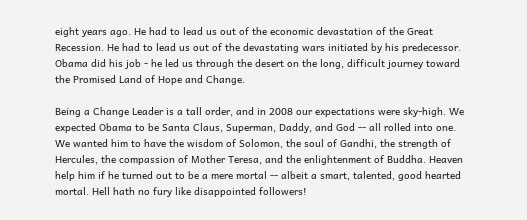eight years ago. He had to lead us out of the economic devastation of the Great Recession. He had to lead us out of the devastating wars initiated by his predecessor. Obama did his job - he led us through the desert on the long, difficult journey toward the Promised Land of Hope and Change.

Being a Change Leader is a tall order, and in 2008 our expectations were sky-high. We expected Obama to be Santa Claus, Superman, Daddy, and God -- all rolled into one. We wanted him to have the wisdom of Solomon, the soul of Gandhi, the strength of Hercules, the compassion of Mother Teresa, and the enlightenment of Buddha. Heaven help him if he turned out to be a mere mortal -- albeit a smart, talented, good hearted mortal. Hell hath no fury like disappointed followers!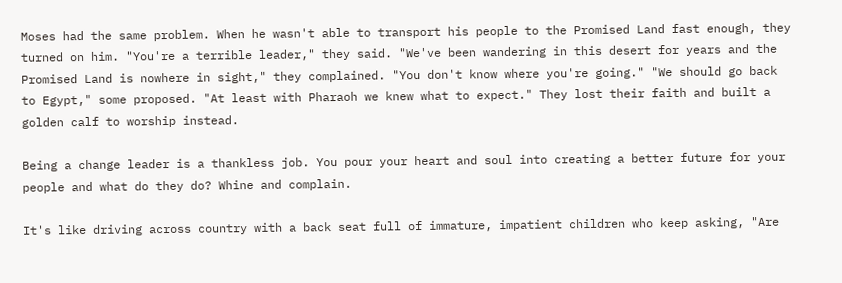Moses had the same problem. When he wasn't able to transport his people to the Promised Land fast enough, they turned on him. "You're a terrible leader," they said. "We've been wandering in this desert for years and the Promised Land is nowhere in sight," they complained. "You don't know where you're going." "We should go back to Egypt," some proposed. "At least with Pharaoh we knew what to expect." They lost their faith and built a golden calf to worship instead.

Being a change leader is a thankless job. You pour your heart and soul into creating a better future for your people and what do they do? Whine and complain.

It's like driving across country with a back seat full of immature, impatient children who keep asking, "Are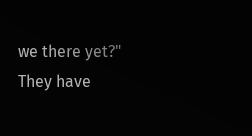we there yet?" They have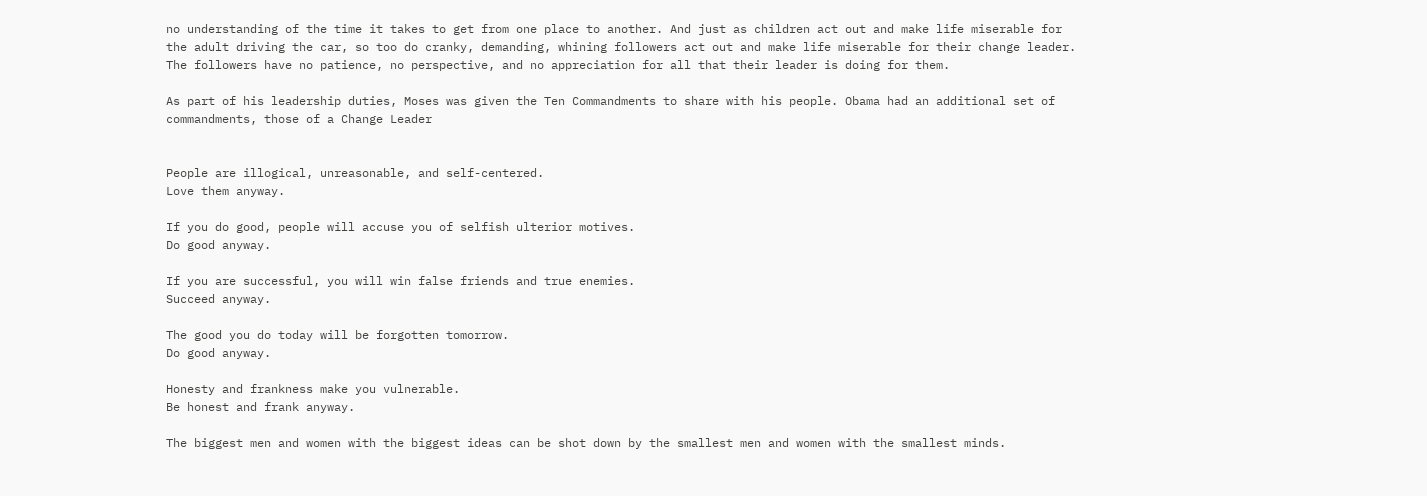no understanding of the time it takes to get from one place to another. And just as children act out and make life miserable for the adult driving the car, so too do cranky, demanding, whining followers act out and make life miserable for their change leader. The followers have no patience, no perspective, and no appreciation for all that their leader is doing for them.

As part of his leadership duties, Moses was given the Ten Commandments to share with his people. Obama had an additional set of commandments, those of a Change Leader


People are illogical, unreasonable, and self-centered.
Love them anyway.

If you do good, people will accuse you of selfish ulterior motives.
Do good anyway.

If you are successful, you will win false friends and true enemies.
Succeed anyway.

The good you do today will be forgotten tomorrow.
Do good anyway.

Honesty and frankness make you vulnerable.
Be honest and frank anyway.

The biggest men and women with the biggest ideas can be shot down by the smallest men and women with the smallest minds.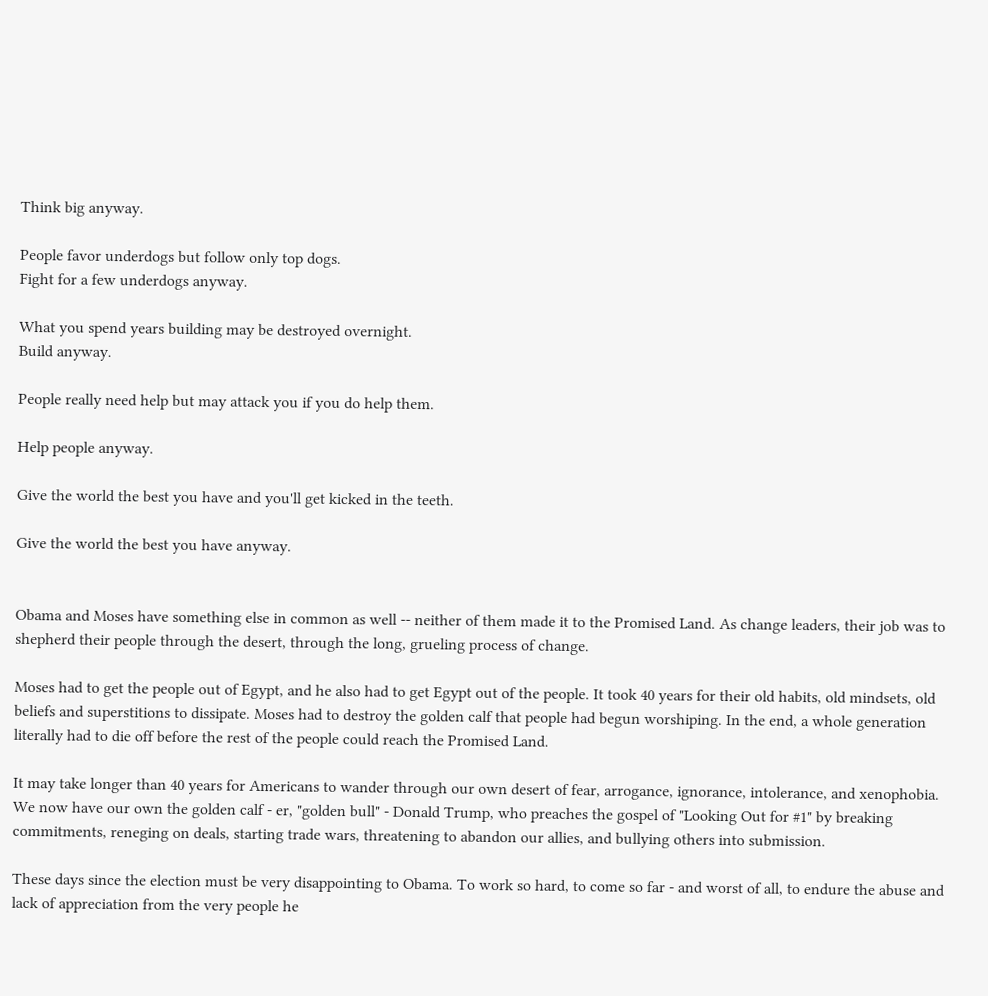Think big anyway.

People favor underdogs but follow only top dogs.
Fight for a few underdogs anyway.

What you spend years building may be destroyed overnight.
Build anyway.

People really need help but may attack you if you do help them.

Help people anyway.

Give the world the best you have and you'll get kicked in the teeth.

Give the world the best you have anyway.


Obama and Moses have something else in common as well -- neither of them made it to the Promised Land. As change leaders, their job was to shepherd their people through the desert, through the long, grueling process of change.

Moses had to get the people out of Egypt, and he also had to get Egypt out of the people. It took 40 years for their old habits, old mindsets, old beliefs and superstitions to dissipate. Moses had to destroy the golden calf that people had begun worshiping. In the end, a whole generation literally had to die off before the rest of the people could reach the Promised Land.

It may take longer than 40 years for Americans to wander through our own desert of fear, arrogance, ignorance, intolerance, and xenophobia. We now have our own the golden calf - er, "golden bull" - Donald Trump, who preaches the gospel of "Looking Out for #1" by breaking commitments, reneging on deals, starting trade wars, threatening to abandon our allies, and bullying others into submission.

These days since the election must be very disappointing to Obama. To work so hard, to come so far - and worst of all, to endure the abuse and lack of appreciation from the very people he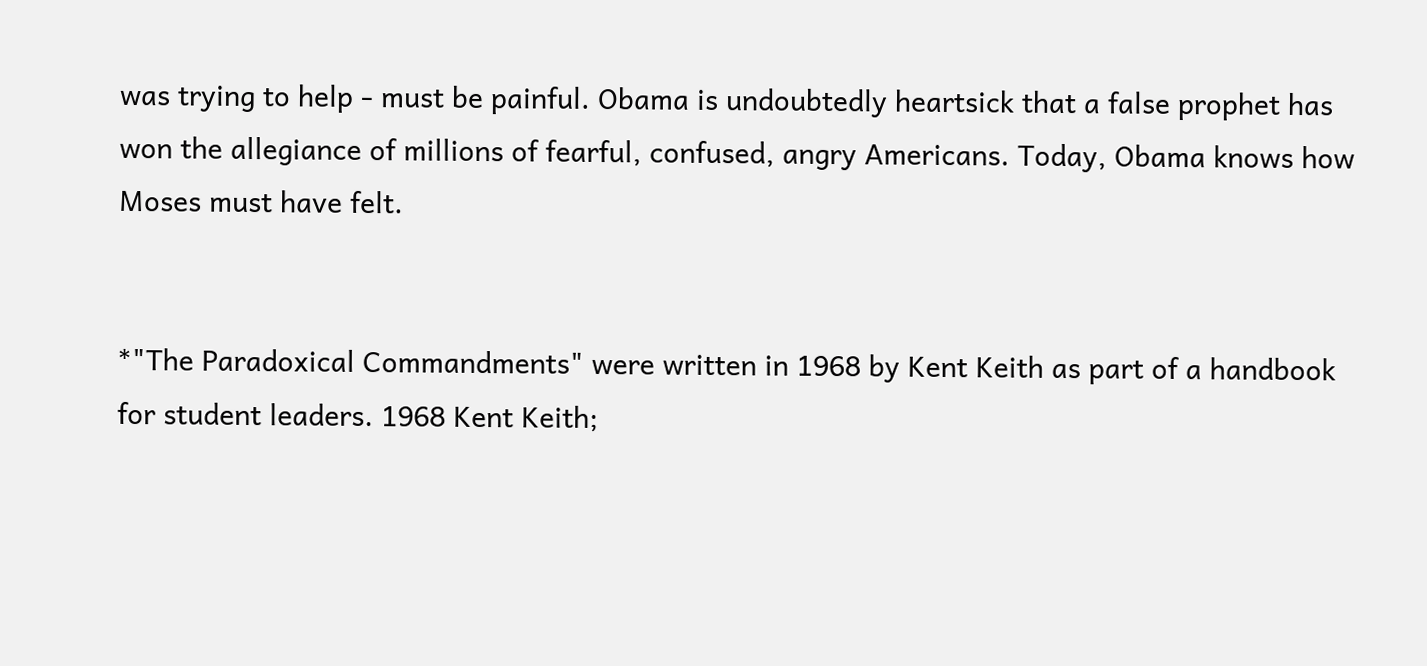was trying to help - must be painful. Obama is undoubtedly heartsick that a false prophet has won the allegiance of millions of fearful, confused, angry Americans. Today, Obama knows how Moses must have felt.


*"The Paradoxical Commandments" were written in 1968 by Kent Keith as part of a handbook for student leaders. 1968 Kent Keith;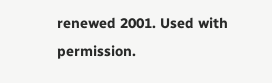renewed 2001. Used with permission.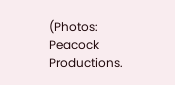(Photos: Peacock Productions.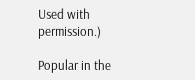Used with permission.)

Popular in the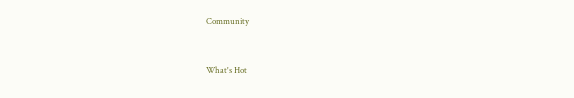Community


What's Hot